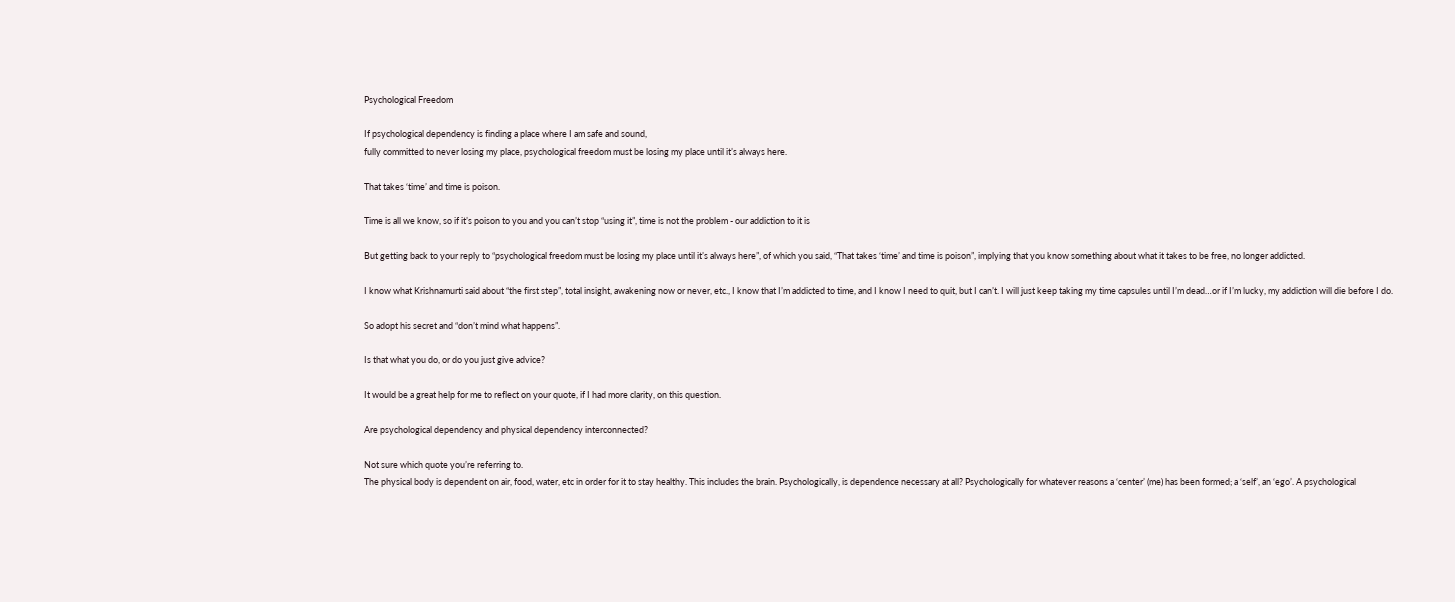Psychological Freedom

If psychological dependency is finding a place where I am safe and sound,
fully committed to never losing my place, psychological freedom must be losing my place until it’s always here.

That takes ‘time’ and time is poison.

Time is all we know, so if it’s poison to you and you can’t stop “using it”, time is not the problem - our addiction to it is

But getting back to your reply to “psychological freedom must be losing my place until it’s always here”, of which you said, “That takes ‘time’ and time is poison”, implying that you know something about what it takes to be free, no longer addicted.

I know what Krishnamurti said about “the first step”, total insight, awakening now or never, etc., I know that I’m addicted to time, and I know I need to quit, but I can’t. I will just keep taking my time capsules until I’m dead…or if I’m lucky, my addiction will die before I do.

So adopt his secret and “don’t mind what happens”.

Is that what you do, or do you just give advice?

It would be a great help for me to reflect on your quote, if I had more clarity, on this question.

Are psychological dependency and physical dependency interconnected?

Not sure which quote you’re referring to.
The physical body is dependent on air, food, water, etc in order for it to stay healthy. This includes the brain. Psychologically, is dependence necessary at all? Psychologically for whatever reasons a ‘center’ (me) has been formed; a ‘self’, an ‘ego’. A psychological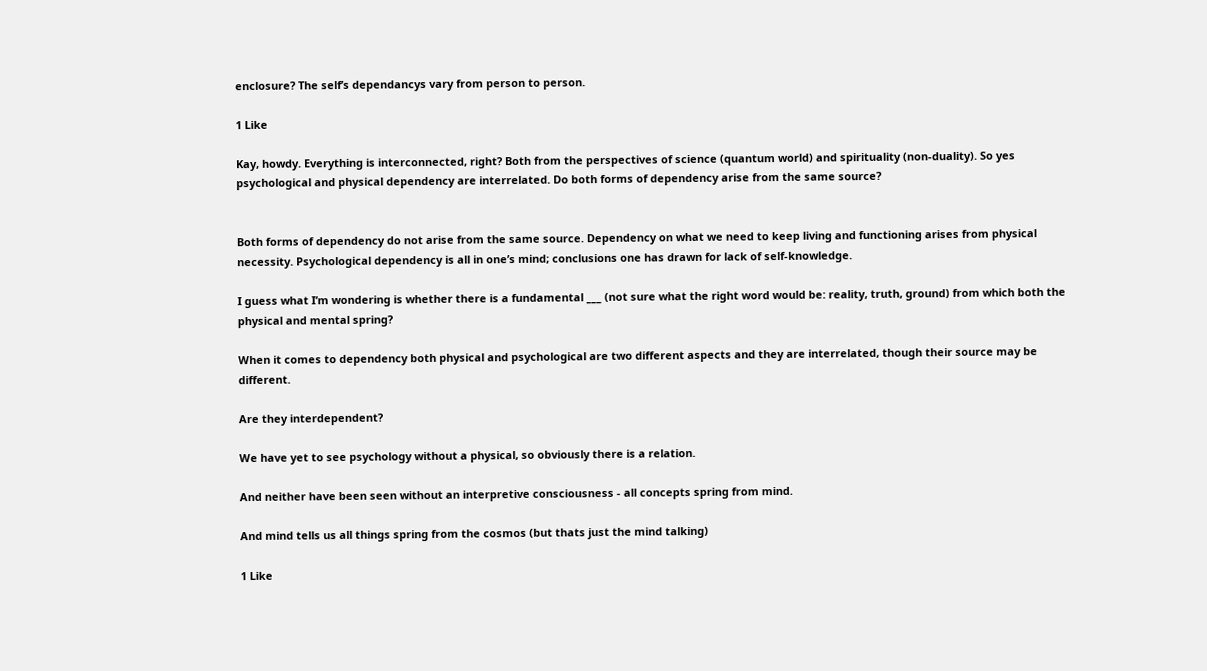enclosure? The self’s dependancys vary from person to person.

1 Like

Kay, howdy. Everything is interconnected, right? Both from the perspectives of science (quantum world) and spirituality (non-duality). So yes psychological and physical dependency are interrelated. Do both forms of dependency arise from the same source?


Both forms of dependency do not arise from the same source. Dependency on what we need to keep living and functioning arises from physical necessity. Psychological dependency is all in one’s mind; conclusions one has drawn for lack of self-knowledge.

I guess what I’m wondering is whether there is a fundamental ___ (not sure what the right word would be: reality, truth, ground) from which both the physical and mental spring?

When it comes to dependency both physical and psychological are two different aspects and they are interrelated, though their source may be different.

Are they interdependent?

We have yet to see psychology without a physical, so obviously there is a relation.

And neither have been seen without an interpretive consciousness - all concepts spring from mind.

And mind tells us all things spring from the cosmos (but thats just the mind talking)

1 Like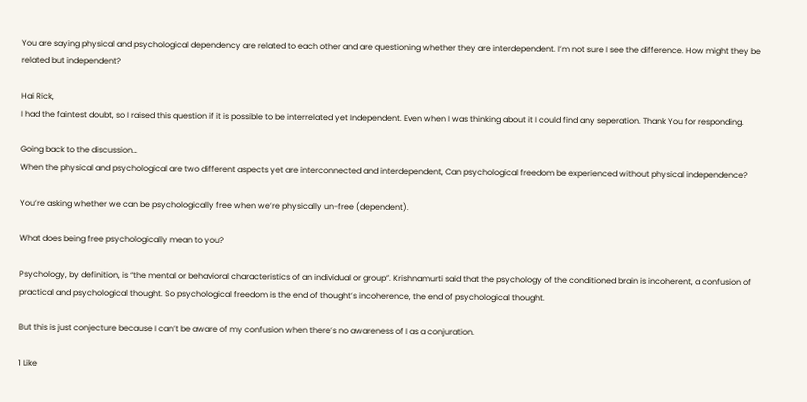You are saying physical and psychological dependency are related to each other and are questioning whether they are interdependent. I’m not sure I see the difference. How might they be related but independent?

Hai Rick,
I had the faintest doubt, so I raised this question if it is possible to be interrelated yet Independent. Even when I was thinking about it I could find any seperation. Thank You for responding.

Going back to the discussion…
When the physical and psychological are two different aspects yet are interconnected and interdependent, Can psychological freedom be experienced without physical independence?

You’re asking whether we can be psychologically free when we’re physically un-free (dependent).

What does being free psychologically mean to you?

Psychology, by definition, is “the mental or behavioral characteristics of an individual or group”. Krishnamurti said that the psychology of the conditioned brain is incoherent, a confusion of practical and psychological thought. So psychological freedom is the end of thought’s incoherence, the end of psychological thought.

But this is just conjecture because I can’t be aware of my confusion when there’s no awareness of I as a conjuration.

1 Like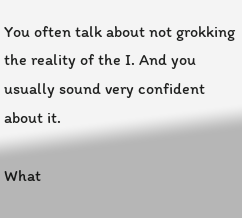You often talk about not grokking the reality of the I. And you usually sound very confident about it.

What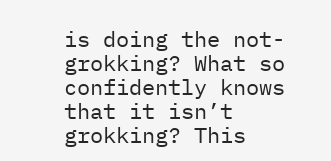is doing the not-grokking? What so confidently knows that it isn’t grokking? This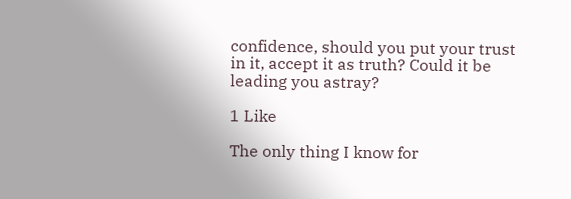confidence, should you put your trust in it, accept it as truth? Could it be leading you astray?

1 Like

The only thing I know for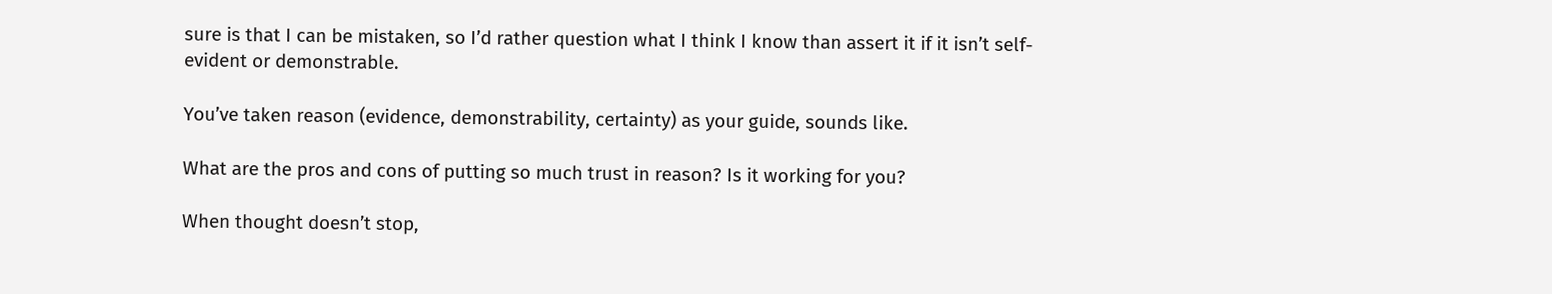sure is that I can be mistaken, so I’d rather question what I think I know than assert it if it isn’t self-evident or demonstrable.

You’ve taken reason (evidence, demonstrability, certainty) as your guide, sounds like.

What are the pros and cons of putting so much trust in reason? Is it working for you?

When thought doesn’t stop,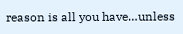reason is all you have…unless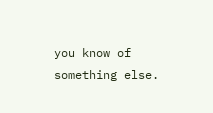you know of something else.